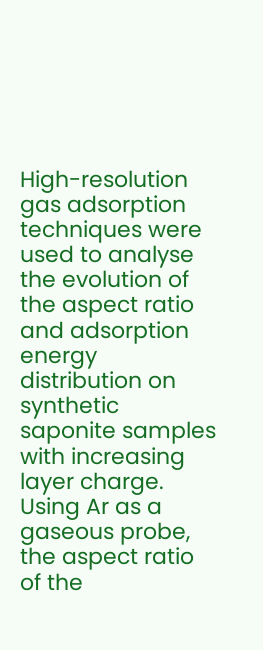High-resolution gas adsorption techniques were used to analyse the evolution of the aspect ratio and adsorption energy distribution on synthetic saponite samples with increasing layer charge. Using Ar as a gaseous probe, the aspect ratio of the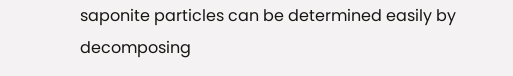saponite particles can be determined easily by decomposing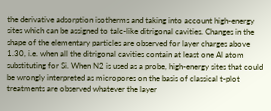the derivative adsorption isotherms and taking into account high-energy sites which can be assigned to talc-like ditrigonal cavities. Changes in the shape of the elementary particles are observed for layer charges above 1.30, i.e. when all the ditrigonal cavities contain at least one Al atom substituting for Si. When N2 is used as a probe, high-energy sites that could be wrongly interpreted as micropores on the basis of classical t-plot treatments are observed whatever the layer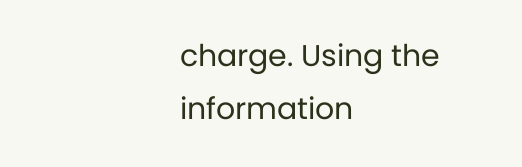charge. Using the information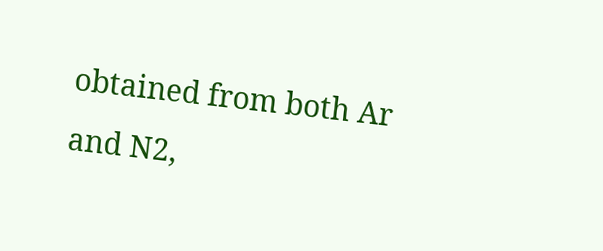obtained from both Ar and N2,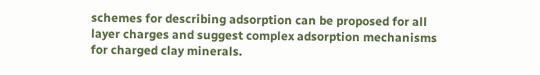schemes for describing adsorption can be proposed for all layer charges and suggest complex adsorption mechanisms for charged clay minerals.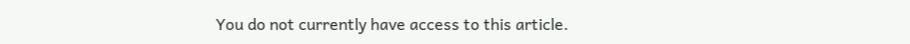You do not currently have access to this article.